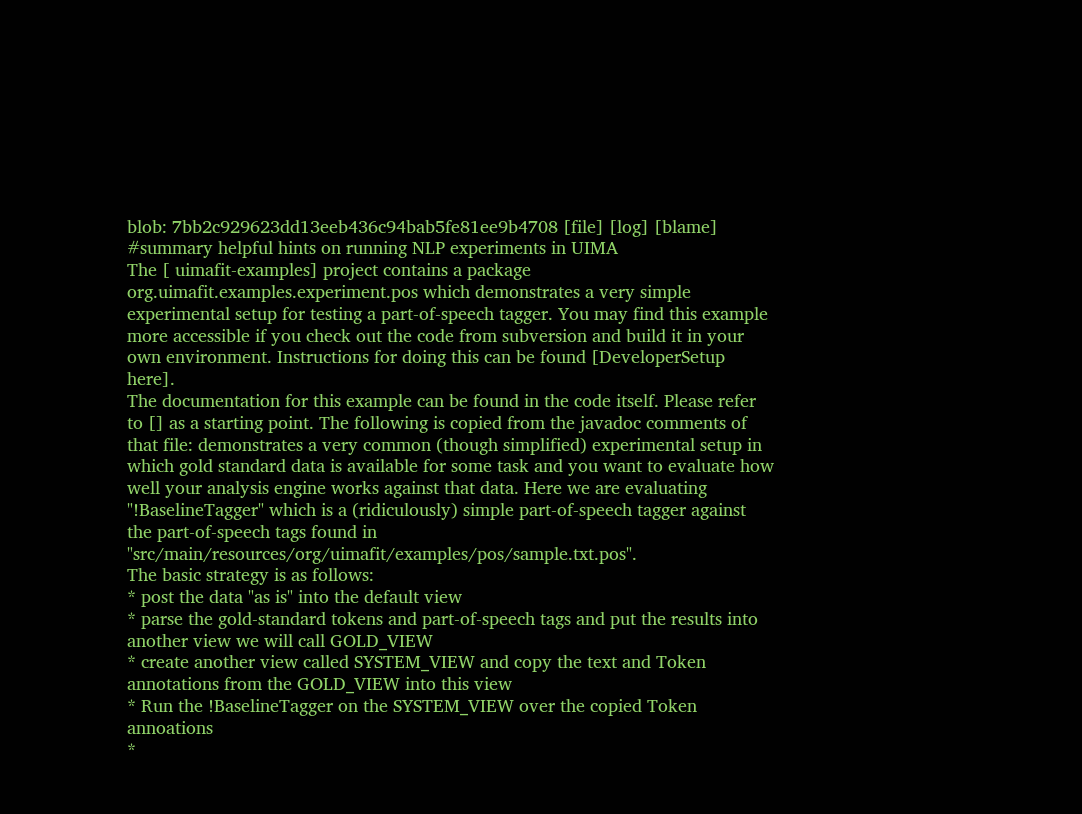blob: 7bb2c929623dd13eeb436c94bab5fe81ee9b4708 [file] [log] [blame]
#summary helpful hints on running NLP experiments in UIMA
The [ uimafit-examples] project contains a package org.uimafit.examples.experiment.pos which demonstrates a very simple experimental setup for testing a part-of-speech tagger. You may find this example more accessible if you check out the code from subversion and build it in your own environment. Instructions for doing this can be found [DeveloperSetup here].
The documentation for this example can be found in the code itself. Please refer to [] as a starting point. The following is copied from the javadoc comments of that file: demonstrates a very common (though simplified) experimental setup in which gold standard data is available for some task and you want to evaluate how well your analysis engine works against that data. Here we are evaluating "!BaselineTagger" which is a (ridiculously) simple part-of-speech tagger against the part-of-speech tags found in "src/main/resources/org/uimafit/examples/pos/sample.txt.pos".
The basic strategy is as follows:
* post the data "as is" into the default view
* parse the gold-standard tokens and part-of-speech tags and put the results into another view we will call GOLD_VIEW
* create another view called SYSTEM_VIEW and copy the text and Token annotations from the GOLD_VIEW into this view
* Run the !BaselineTagger on the SYSTEM_VIEW over the copied Token annoations
*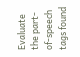Evaluate the part-of-speech tags found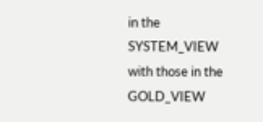in the SYSTEM_VIEW with those in the GOLD_VIEW